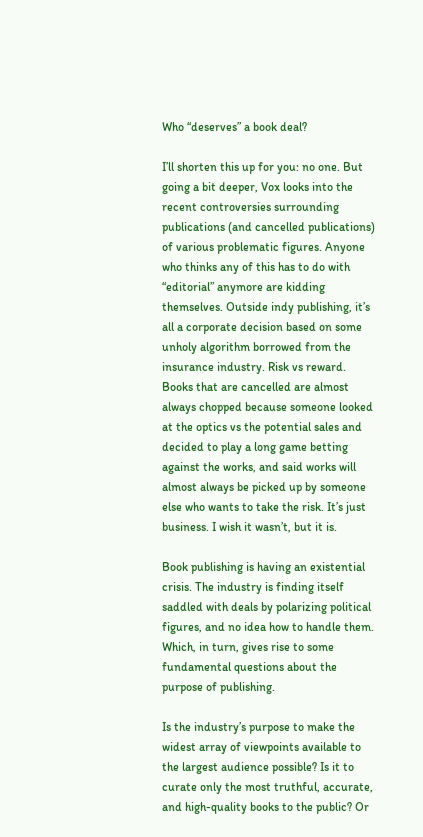Who “deserves” a book deal?

I’ll shorten this up for you: no one. But going a bit deeper, Vox looks into the recent controversies surrounding publications (and cancelled publications) of various problematic figures. Anyone who thinks any of this has to do with “editorial” anymore are kidding themselves. Outside indy publishing, it’s all a corporate decision based on some unholy algorithm borrowed from the insurance industry. Risk vs reward. Books that are cancelled are almost always chopped because someone looked at the optics vs the potential sales and decided to play a long game betting against the works, and said works will almost always be picked up by someone else who wants to take the risk. It’s just business. I wish it wasn’t, but it is.

Book publishing is having an existential crisis. The industry is finding itself saddled with deals by polarizing political figures, and no idea how to handle them. Which, in turn, gives rise to some fundamental questions about the purpose of publishing.

Is the industry’s purpose to make the widest array of viewpoints available to the largest audience possible? Is it to curate only the most truthful, accurate, and high-quality books to the public? Or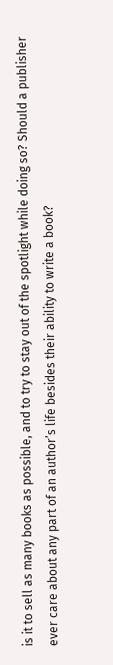is it to sell as many books as possible, and to try to stay out of the spotlight while doing so? Should a publisher ever care about any part of an author’s life besides their ability to write a book?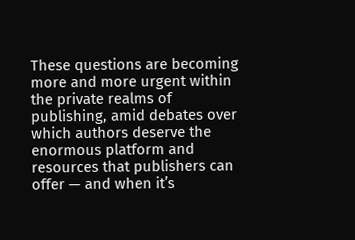These questions are becoming more and more urgent within the private realms of publishing, amid debates over which authors deserve the enormous platform and resources that publishers can offer — and when it’s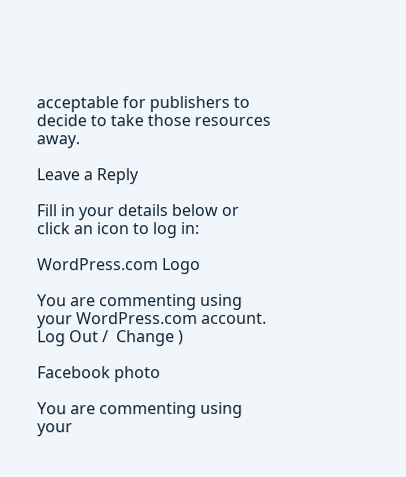acceptable for publishers to decide to take those resources away.

Leave a Reply

Fill in your details below or click an icon to log in:

WordPress.com Logo

You are commenting using your WordPress.com account. Log Out /  Change )

Facebook photo

You are commenting using your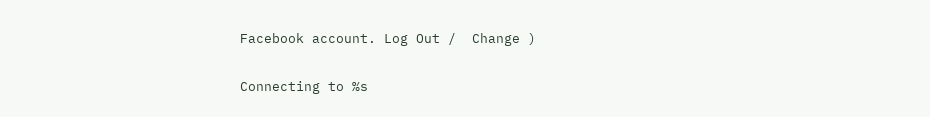Facebook account. Log Out /  Change )

Connecting to %s